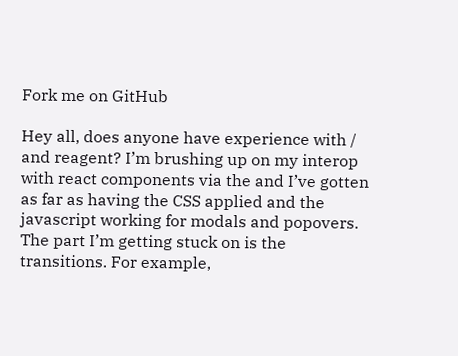Fork me on GitHub

Hey all, does anyone have experience with / and reagent? I’m brushing up on my interop with react components via the and I’ve gotten as far as having the CSS applied and the javascript working for modals and popovers. The part I’m getting stuck on is the transitions. For example,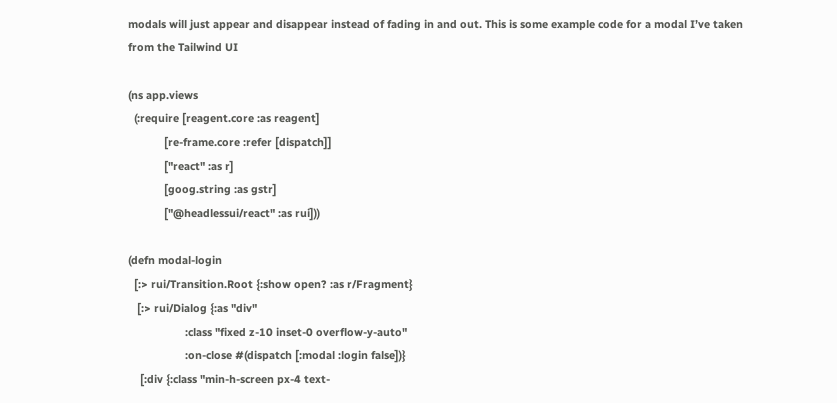modals will just appear and disappear instead of fading in and out. This is some example code for a modal I’ve taken from the Tailwind UI

(ns app.views
  (:require [reagent.core :as reagent]
            [re-frame.core :refer [dispatch]]
            ["react" :as r]
            [goog.string :as gstr]
            ["@headlessui/react" :as rui]))

(defn modal-login
  [:> rui/Transition.Root {:show open? :as r/Fragment}
   [:> rui/Dialog {:as "div"
                   :class "fixed z-10 inset-0 overflow-y-auto"
                   :on-close #(dispatch [:modal :login false])}
    [:div {:class "min-h-screen px-4 text-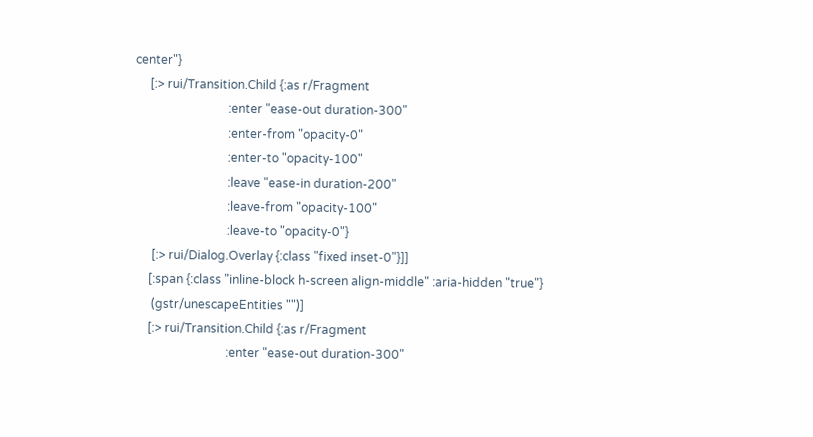center"}
     [:> rui/Transition.Child {:as r/Fragment
                               :enter "ease-out duration-300"
                               :enter-from "opacity-0"
                               :enter-to "opacity-100"
                               :leave "ease-in duration-200"
                               :leave-from "opacity-100"
                               :leave-to "opacity-0"}
      [:> rui/Dialog.Overlay {:class "fixed inset-0"}]]
     [:span {:class "inline-block h-screen align-middle" :aria-hidden "true"}
      (gstr/unescapeEntities "")]
     [:> rui/Transition.Child {:as r/Fragment
                               :enter "ease-out duration-300"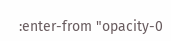:enter-from "opacity-0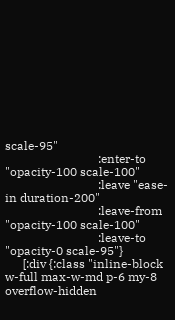scale-95"
                               :enter-to "opacity-100 scale-100"
                               :leave "ease-in duration-200"
                               :leave-from "opacity-100 scale-100"
                               :leave-to "opacity-0 scale-95"}
      [:div {:class "inline-block w-full max-w-md p-6 my-8 overflow-hidden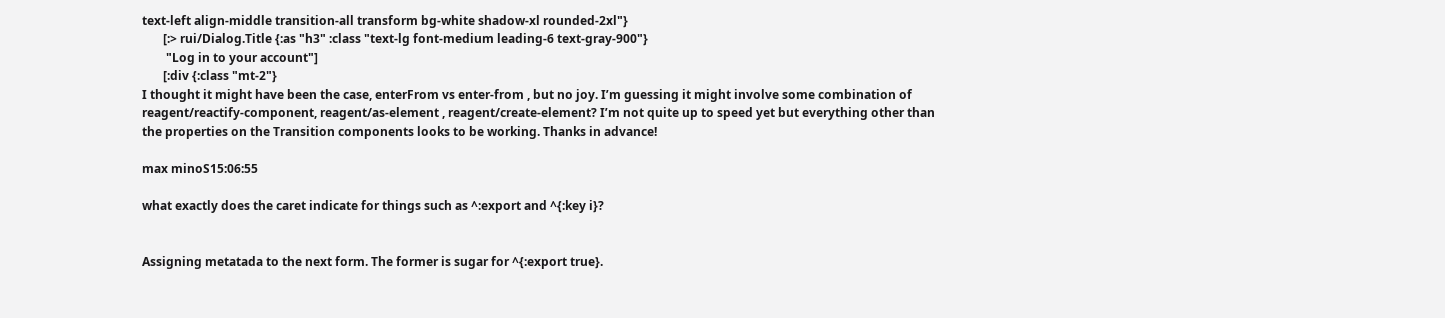text-left align-middle transition-all transform bg-white shadow-xl rounded-2xl"}
       [:> rui/Dialog.Title {:as "h3" :class "text-lg font-medium leading-6 text-gray-900"}
        "Log in to your account"]
       [:div {:class "mt-2"}
I thought it might have been the case, enterFrom vs enter-from , but no joy. I’m guessing it might involve some combination of reagent/reactify-component, reagent/as-element , reagent/create-element? I’m not quite up to speed yet but everything other than the properties on the Transition components looks to be working. Thanks in advance!

max minoS15:06:55

what exactly does the caret indicate for things such as ^:export and ^{:key i}?


Assigning metatada to the next form. The former is sugar for ^{:export true}.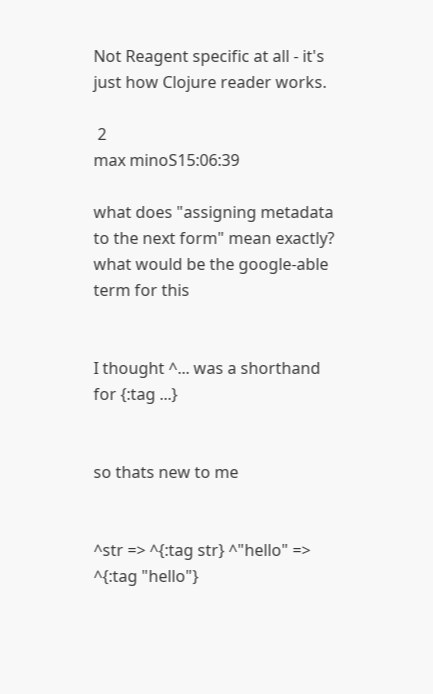Not Reagent specific at all - it's just how Clojure reader works.

 2
max minoS15:06:39

what does "assigning metadata to the next form" mean exactly? what would be the google-able term for this


I thought ^... was a shorthand for {:tag ...}


so thats new to me


^str => ^{:tag str} ^"hello" => ^{:tag "hello"}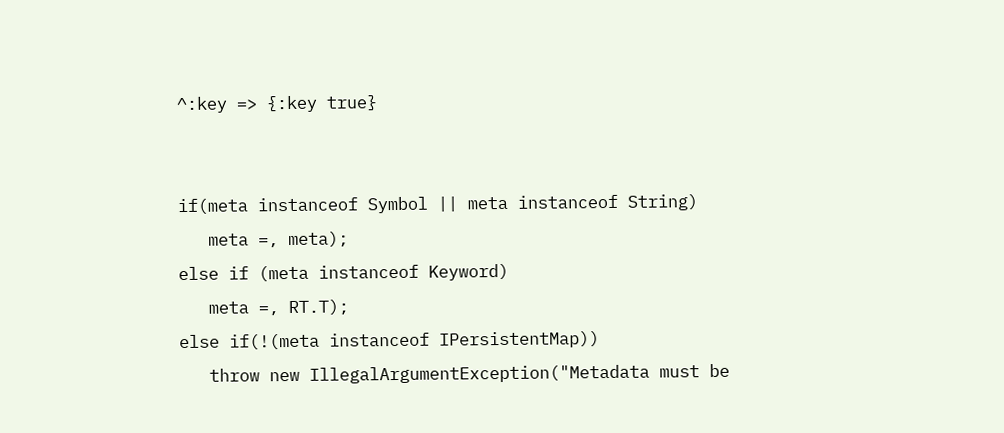^:key => {:key true}


if(meta instanceof Symbol || meta instanceof String)
   meta =, meta);
else if (meta instanceof Keyword)
   meta =, RT.T);
else if(!(meta instanceof IPersistentMap))
   throw new IllegalArgumentException("Metadata must be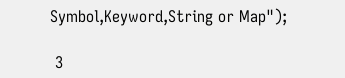Symbol,Keyword,String or Map");

 3